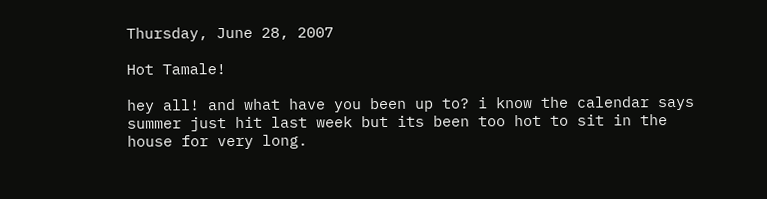Thursday, June 28, 2007

Hot Tamale!

hey all! and what have you been up to? i know the calendar says summer just hit last week but its been too hot to sit in the house for very long.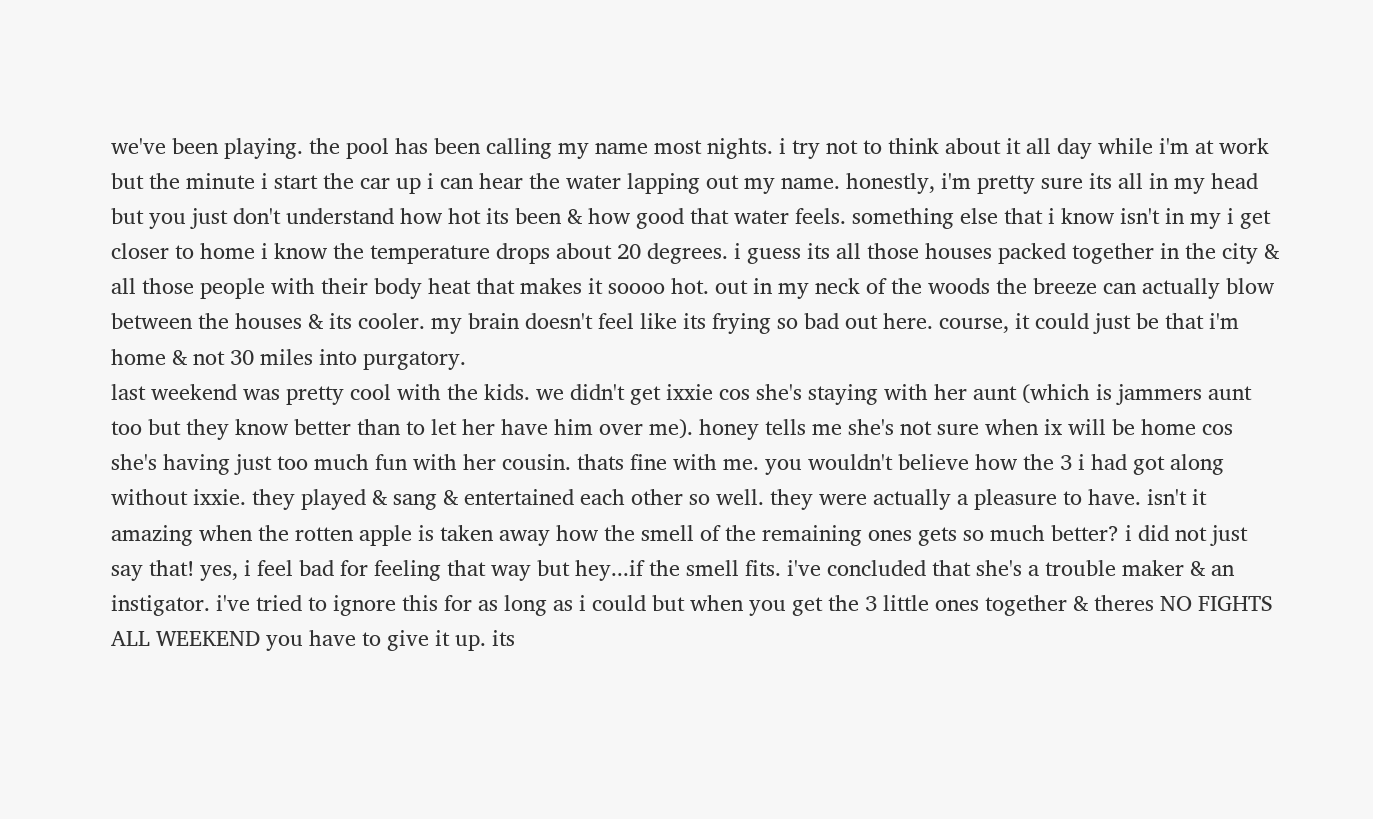we've been playing. the pool has been calling my name most nights. i try not to think about it all day while i'm at work but the minute i start the car up i can hear the water lapping out my name. honestly, i'm pretty sure its all in my head but you just don't understand how hot its been & how good that water feels. something else that i know isn't in my i get closer to home i know the temperature drops about 20 degrees. i guess its all those houses packed together in the city & all those people with their body heat that makes it soooo hot. out in my neck of the woods the breeze can actually blow between the houses & its cooler. my brain doesn't feel like its frying so bad out here. course, it could just be that i'm home & not 30 miles into purgatory.
last weekend was pretty cool with the kids. we didn't get ixxie cos she's staying with her aunt (which is jammers aunt too but they know better than to let her have him over me). honey tells me she's not sure when ix will be home cos she's having just too much fun with her cousin. thats fine with me. you wouldn't believe how the 3 i had got along without ixxie. they played & sang & entertained each other so well. they were actually a pleasure to have. isn't it amazing when the rotten apple is taken away how the smell of the remaining ones gets so much better? i did not just say that! yes, i feel bad for feeling that way but hey...if the smell fits. i've concluded that she's a trouble maker & an instigator. i've tried to ignore this for as long as i could but when you get the 3 little ones together & theres NO FIGHTS ALL WEEKEND you have to give it up. its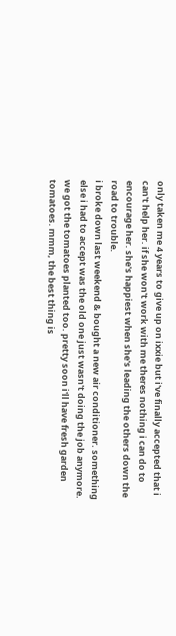only taken me 4 years to give up on ixxie but i've finally accepted that i can't help her. if she won't work with me theres nothing i can do to encourage her. she's happiest when she's leading the others down the road to trouble.
i broke down last weekend & bought a new air conditioner. something else i had to accept was the old one just wasn't doing the job anymore.
we got the tomatoes planted too. pretty soon i'll have fresh garden tomatoes. mmm, the best thing is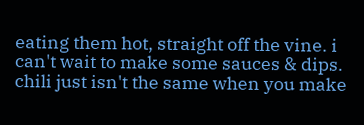eating them hot, straight off the vine. i can't wait to make some sauces & dips. chili just isn't the same when you make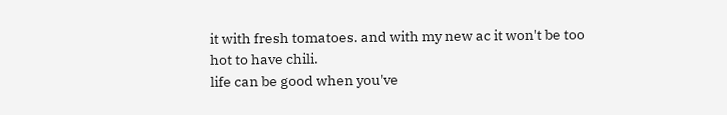it with fresh tomatoes. and with my new ac it won't be too hot to have chili.
life can be good when you've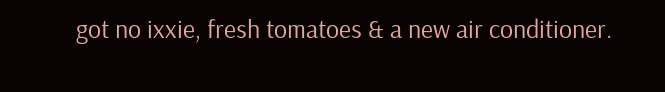got no ixxie, fresh tomatoes & a new air conditioner.